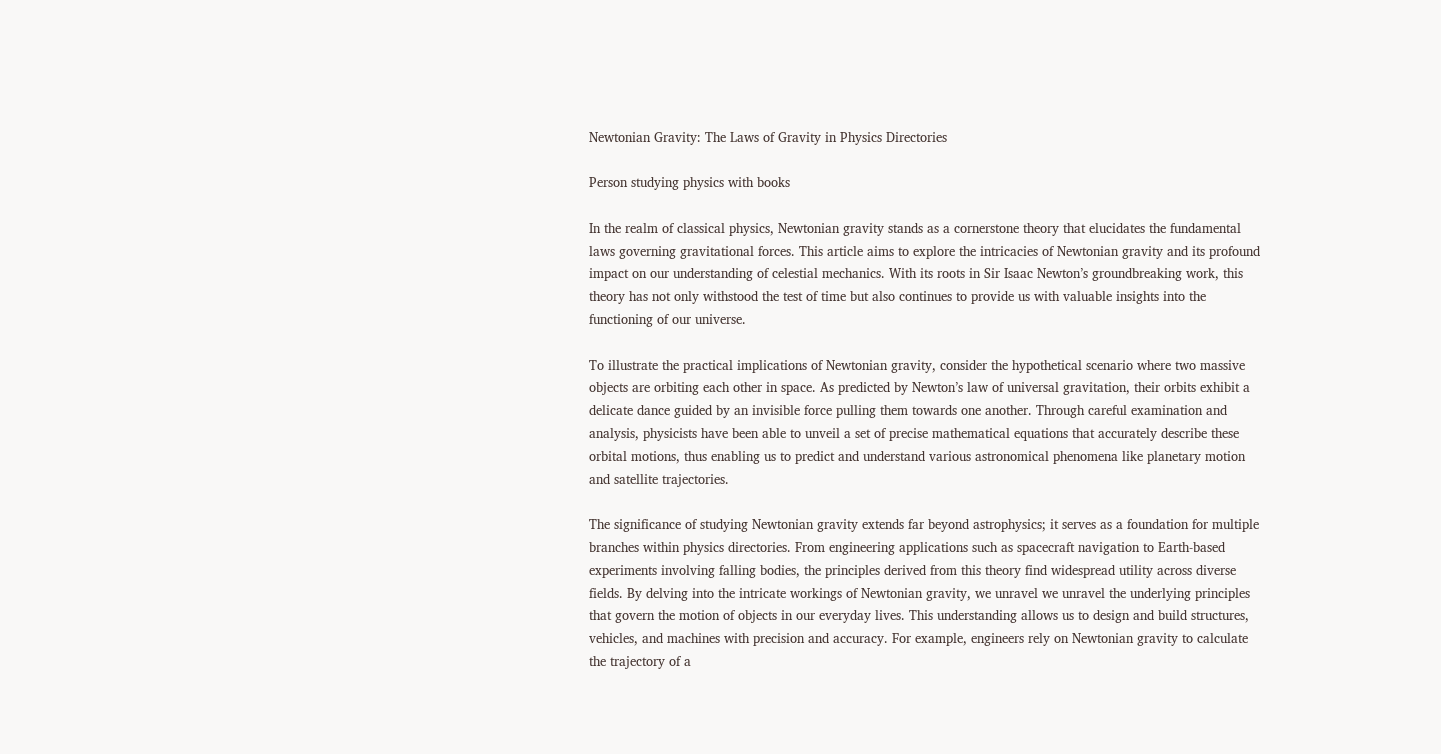Newtonian Gravity: The Laws of Gravity in Physics Directories

Person studying physics with books

In the realm of classical physics, Newtonian gravity stands as a cornerstone theory that elucidates the fundamental laws governing gravitational forces. This article aims to explore the intricacies of Newtonian gravity and its profound impact on our understanding of celestial mechanics. With its roots in Sir Isaac Newton’s groundbreaking work, this theory has not only withstood the test of time but also continues to provide us with valuable insights into the functioning of our universe.

To illustrate the practical implications of Newtonian gravity, consider the hypothetical scenario where two massive objects are orbiting each other in space. As predicted by Newton’s law of universal gravitation, their orbits exhibit a delicate dance guided by an invisible force pulling them towards one another. Through careful examination and analysis, physicists have been able to unveil a set of precise mathematical equations that accurately describe these orbital motions, thus enabling us to predict and understand various astronomical phenomena like planetary motion and satellite trajectories.

The significance of studying Newtonian gravity extends far beyond astrophysics; it serves as a foundation for multiple branches within physics directories. From engineering applications such as spacecraft navigation to Earth-based experiments involving falling bodies, the principles derived from this theory find widespread utility across diverse fields. By delving into the intricate workings of Newtonian gravity, we unravel we unravel the underlying principles that govern the motion of objects in our everyday lives. This understanding allows us to design and build structures, vehicles, and machines with precision and accuracy. For example, engineers rely on Newtonian gravity to calculate the trajectory of a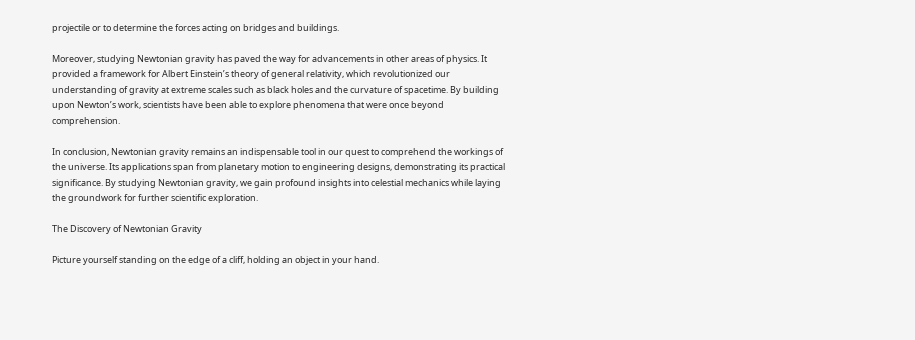projectile or to determine the forces acting on bridges and buildings.

Moreover, studying Newtonian gravity has paved the way for advancements in other areas of physics. It provided a framework for Albert Einstein’s theory of general relativity, which revolutionized our understanding of gravity at extreme scales such as black holes and the curvature of spacetime. By building upon Newton’s work, scientists have been able to explore phenomena that were once beyond comprehension.

In conclusion, Newtonian gravity remains an indispensable tool in our quest to comprehend the workings of the universe. Its applications span from planetary motion to engineering designs, demonstrating its practical significance. By studying Newtonian gravity, we gain profound insights into celestial mechanics while laying the groundwork for further scientific exploration.

The Discovery of Newtonian Gravity

Picture yourself standing on the edge of a cliff, holding an object in your hand.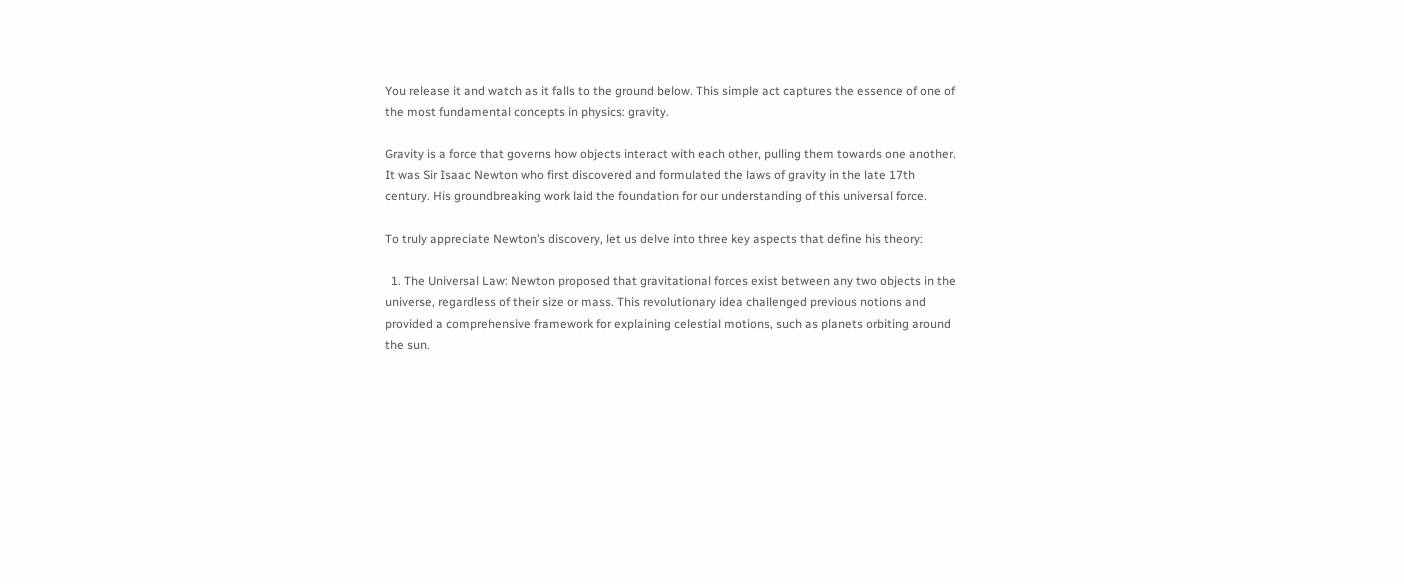You release it and watch as it falls to the ground below. This simple act captures the essence of one of the most fundamental concepts in physics: gravity.

Gravity is a force that governs how objects interact with each other, pulling them towards one another. It was Sir Isaac Newton who first discovered and formulated the laws of gravity in the late 17th century. His groundbreaking work laid the foundation for our understanding of this universal force.

To truly appreciate Newton’s discovery, let us delve into three key aspects that define his theory:

  1. The Universal Law: Newton proposed that gravitational forces exist between any two objects in the universe, regardless of their size or mass. This revolutionary idea challenged previous notions and provided a comprehensive framework for explaining celestial motions, such as planets orbiting around the sun.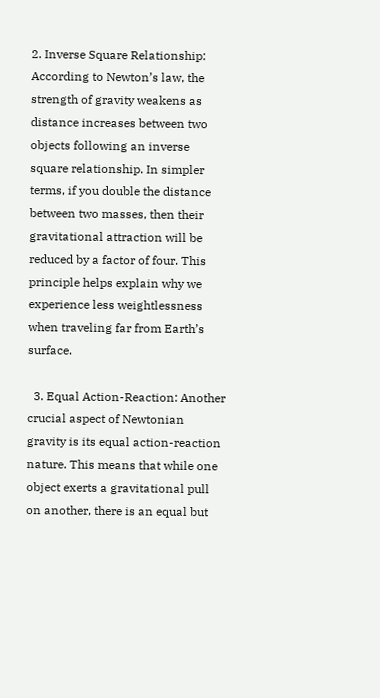2. Inverse Square Relationship: According to Newton’s law, the strength of gravity weakens as distance increases between two objects following an inverse square relationship. In simpler terms, if you double the distance between two masses, then their gravitational attraction will be reduced by a factor of four. This principle helps explain why we experience less weightlessness when traveling far from Earth’s surface.

  3. Equal Action-Reaction: Another crucial aspect of Newtonian gravity is its equal action-reaction nature. This means that while one object exerts a gravitational pull on another, there is an equal but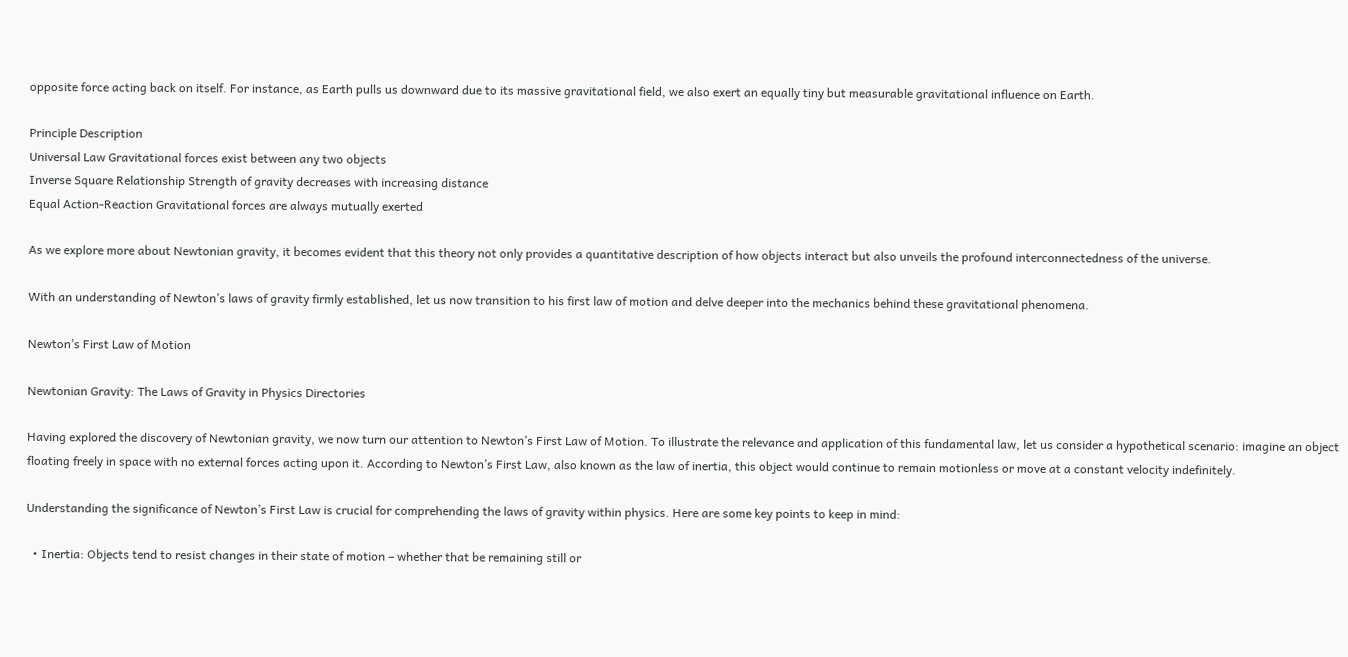opposite force acting back on itself. For instance, as Earth pulls us downward due to its massive gravitational field, we also exert an equally tiny but measurable gravitational influence on Earth.

Principle Description
Universal Law Gravitational forces exist between any two objects
Inverse Square Relationship Strength of gravity decreases with increasing distance
Equal Action-Reaction Gravitational forces are always mutually exerted

As we explore more about Newtonian gravity, it becomes evident that this theory not only provides a quantitative description of how objects interact but also unveils the profound interconnectedness of the universe.

With an understanding of Newton’s laws of gravity firmly established, let us now transition to his first law of motion and delve deeper into the mechanics behind these gravitational phenomena.

Newton’s First Law of Motion

Newtonian Gravity: The Laws of Gravity in Physics Directories

Having explored the discovery of Newtonian gravity, we now turn our attention to Newton’s First Law of Motion. To illustrate the relevance and application of this fundamental law, let us consider a hypothetical scenario: imagine an object floating freely in space with no external forces acting upon it. According to Newton’s First Law, also known as the law of inertia, this object would continue to remain motionless or move at a constant velocity indefinitely.

Understanding the significance of Newton’s First Law is crucial for comprehending the laws of gravity within physics. Here are some key points to keep in mind:

  • Inertia: Objects tend to resist changes in their state of motion – whether that be remaining still or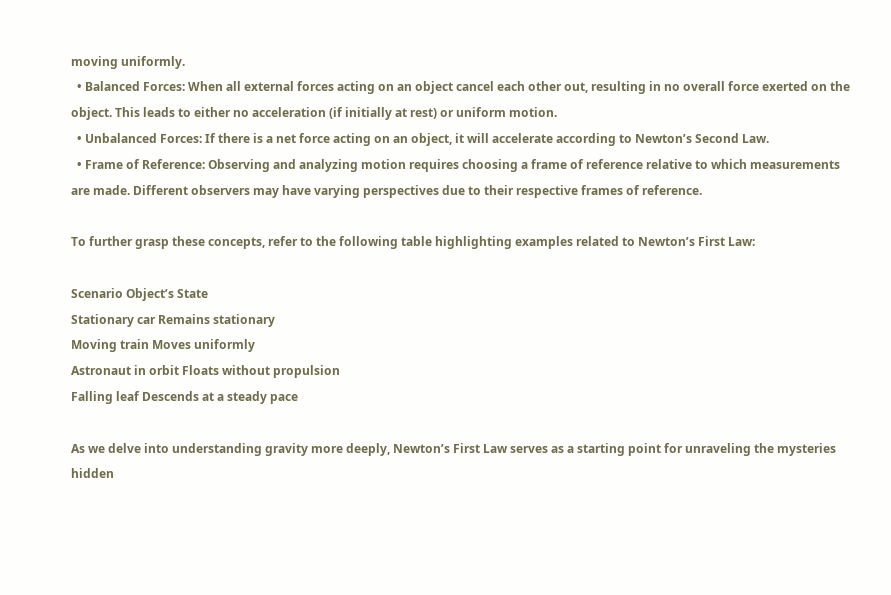moving uniformly.
  • Balanced Forces: When all external forces acting on an object cancel each other out, resulting in no overall force exerted on the object. This leads to either no acceleration (if initially at rest) or uniform motion.
  • Unbalanced Forces: If there is a net force acting on an object, it will accelerate according to Newton’s Second Law.
  • Frame of Reference: Observing and analyzing motion requires choosing a frame of reference relative to which measurements are made. Different observers may have varying perspectives due to their respective frames of reference.

To further grasp these concepts, refer to the following table highlighting examples related to Newton’s First Law:

Scenario Object’s State
Stationary car Remains stationary
Moving train Moves uniformly
Astronaut in orbit Floats without propulsion
Falling leaf Descends at a steady pace

As we delve into understanding gravity more deeply, Newton’s First Law serves as a starting point for unraveling the mysteries hidden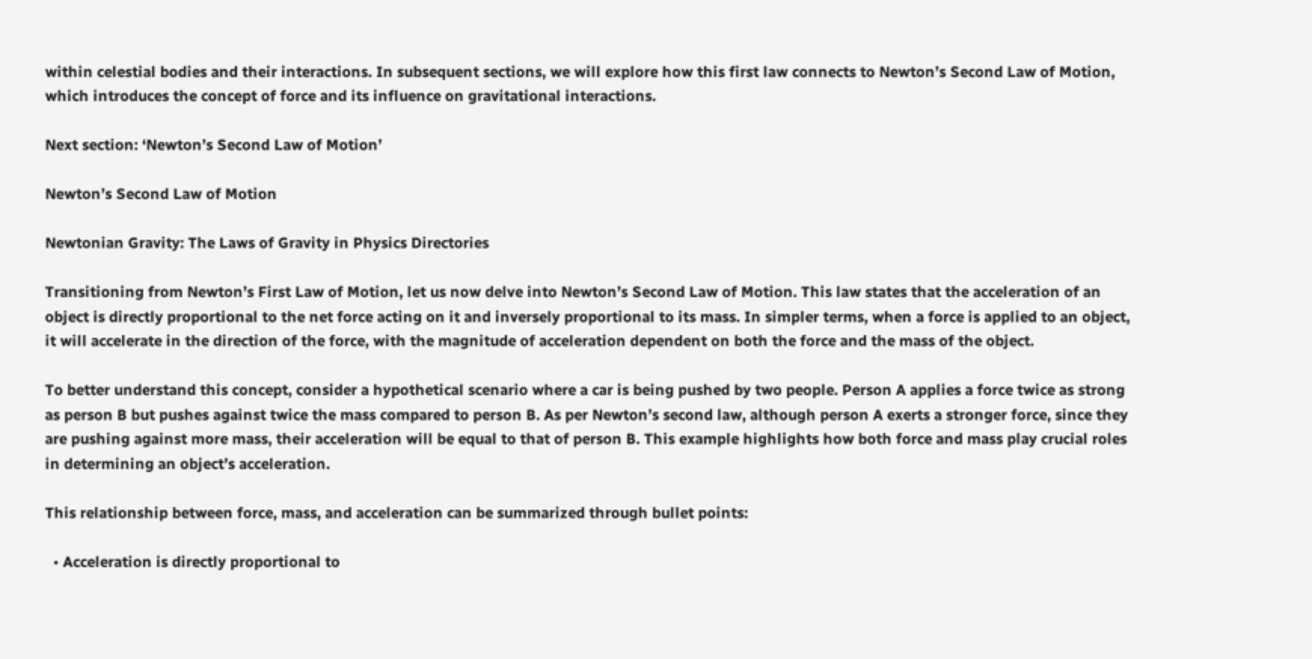within celestial bodies and their interactions. In subsequent sections, we will explore how this first law connects to Newton’s Second Law of Motion, which introduces the concept of force and its influence on gravitational interactions.

Next section: ‘Newton’s Second Law of Motion’

Newton’s Second Law of Motion

Newtonian Gravity: The Laws of Gravity in Physics Directories

Transitioning from Newton’s First Law of Motion, let us now delve into Newton’s Second Law of Motion. This law states that the acceleration of an object is directly proportional to the net force acting on it and inversely proportional to its mass. In simpler terms, when a force is applied to an object, it will accelerate in the direction of the force, with the magnitude of acceleration dependent on both the force and the mass of the object.

To better understand this concept, consider a hypothetical scenario where a car is being pushed by two people. Person A applies a force twice as strong as person B but pushes against twice the mass compared to person B. As per Newton’s second law, although person A exerts a stronger force, since they are pushing against more mass, their acceleration will be equal to that of person B. This example highlights how both force and mass play crucial roles in determining an object’s acceleration.

This relationship between force, mass, and acceleration can be summarized through bullet points:

  • Acceleration is directly proportional to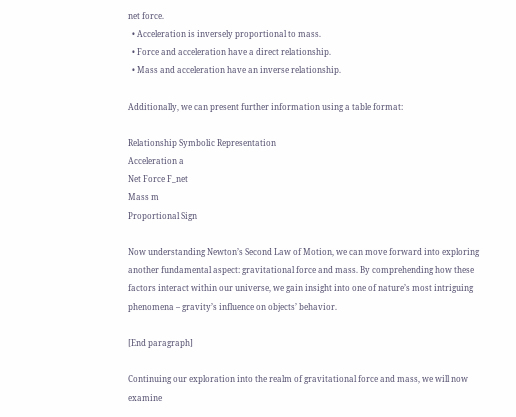net force.
  • Acceleration is inversely proportional to mass.
  • Force and acceleration have a direct relationship.
  • Mass and acceleration have an inverse relationship.

Additionally, we can present further information using a table format:

Relationship Symbolic Representation
Acceleration a
Net Force F_net
Mass m
Proportional Sign

Now understanding Newton’s Second Law of Motion, we can move forward into exploring another fundamental aspect: gravitational force and mass. By comprehending how these factors interact within our universe, we gain insight into one of nature’s most intriguing phenomena – gravity’s influence on objects’ behavior.

[End paragraph]

Continuing our exploration into the realm of gravitational force and mass, we will now examine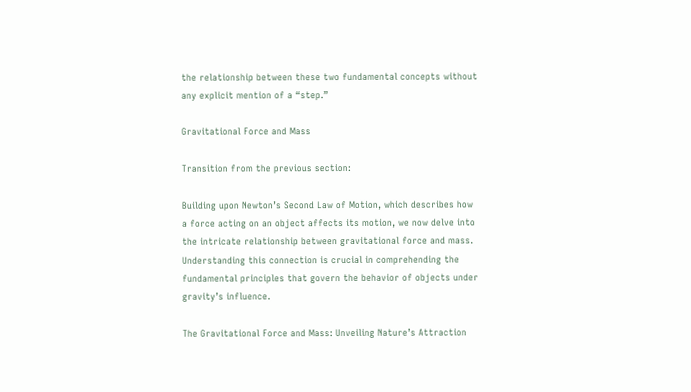the relationship between these two fundamental concepts without any explicit mention of a “step.”

Gravitational Force and Mass

Transition from the previous section:

Building upon Newton’s Second Law of Motion, which describes how a force acting on an object affects its motion, we now delve into the intricate relationship between gravitational force and mass. Understanding this connection is crucial in comprehending the fundamental principles that govern the behavior of objects under gravity’s influence.

The Gravitational Force and Mass: Unveiling Nature’s Attraction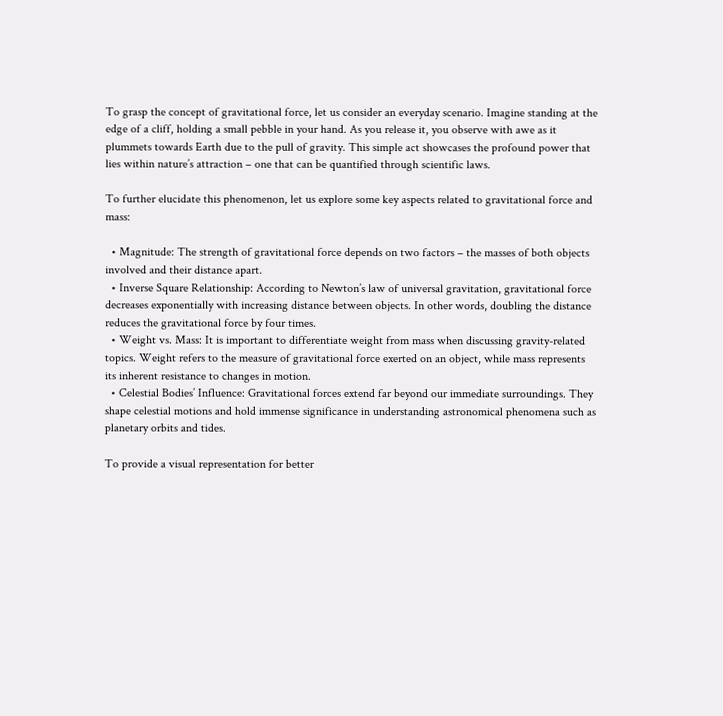To grasp the concept of gravitational force, let us consider an everyday scenario. Imagine standing at the edge of a cliff, holding a small pebble in your hand. As you release it, you observe with awe as it plummets towards Earth due to the pull of gravity. This simple act showcases the profound power that lies within nature’s attraction – one that can be quantified through scientific laws.

To further elucidate this phenomenon, let us explore some key aspects related to gravitational force and mass:

  • Magnitude: The strength of gravitational force depends on two factors – the masses of both objects involved and their distance apart.
  • Inverse Square Relationship: According to Newton’s law of universal gravitation, gravitational force decreases exponentially with increasing distance between objects. In other words, doubling the distance reduces the gravitational force by four times.
  • Weight vs. Mass: It is important to differentiate weight from mass when discussing gravity-related topics. Weight refers to the measure of gravitational force exerted on an object, while mass represents its inherent resistance to changes in motion.
  • Celestial Bodies’ Influence: Gravitational forces extend far beyond our immediate surroundings. They shape celestial motions and hold immense significance in understanding astronomical phenomena such as planetary orbits and tides.

To provide a visual representation for better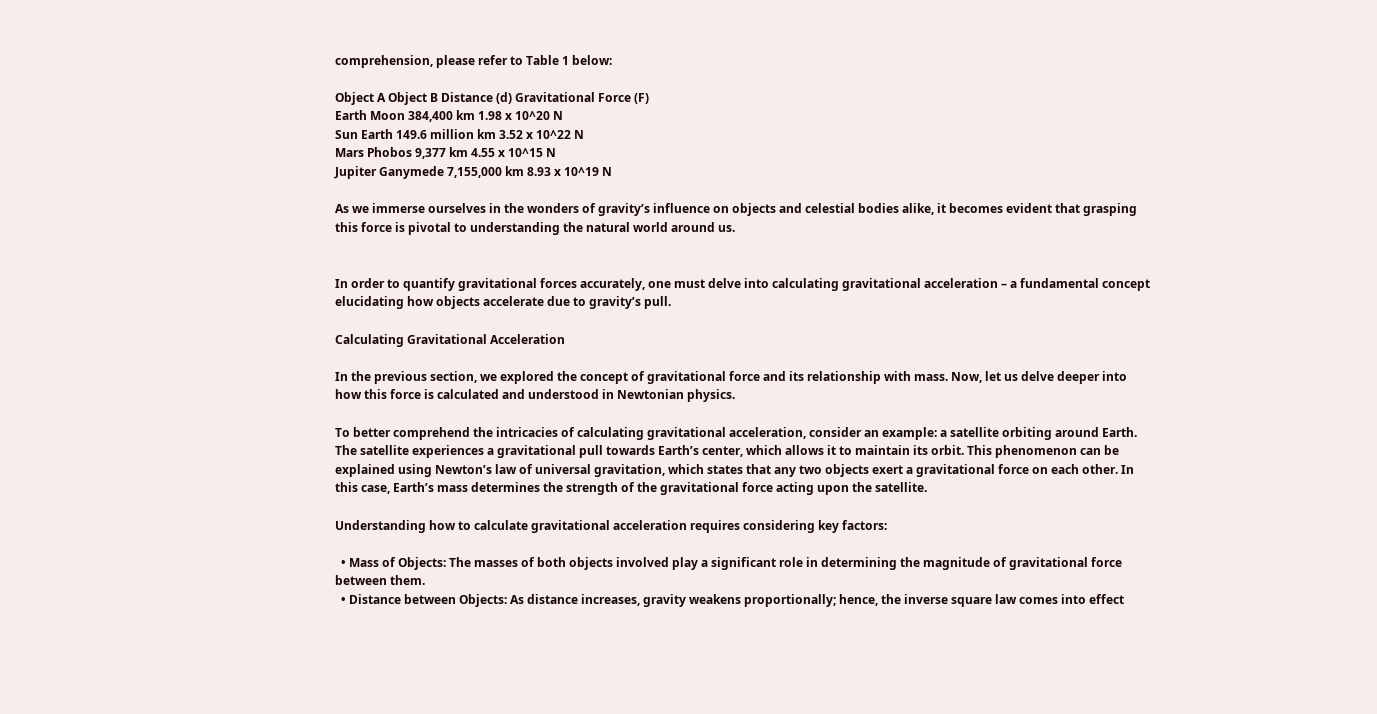comprehension, please refer to Table 1 below:

Object A Object B Distance (d) Gravitational Force (F)
Earth Moon 384,400 km 1.98 x 10^20 N
Sun Earth 149.6 million km 3.52 x 10^22 N
Mars Phobos 9,377 km 4.55 x 10^15 N
Jupiter Ganymede 7,155,000 km 8.93 x 10^19 N

As we immerse ourselves in the wonders of gravity’s influence on objects and celestial bodies alike, it becomes evident that grasping this force is pivotal to understanding the natural world around us.


In order to quantify gravitational forces accurately, one must delve into calculating gravitational acceleration – a fundamental concept elucidating how objects accelerate due to gravity’s pull.

Calculating Gravitational Acceleration

In the previous section, we explored the concept of gravitational force and its relationship with mass. Now, let us delve deeper into how this force is calculated and understood in Newtonian physics.

To better comprehend the intricacies of calculating gravitational acceleration, consider an example: a satellite orbiting around Earth. The satellite experiences a gravitational pull towards Earth’s center, which allows it to maintain its orbit. This phenomenon can be explained using Newton’s law of universal gravitation, which states that any two objects exert a gravitational force on each other. In this case, Earth’s mass determines the strength of the gravitational force acting upon the satellite.

Understanding how to calculate gravitational acceleration requires considering key factors:

  • Mass of Objects: The masses of both objects involved play a significant role in determining the magnitude of gravitational force between them.
  • Distance between Objects: As distance increases, gravity weakens proportionally; hence, the inverse square law comes into effect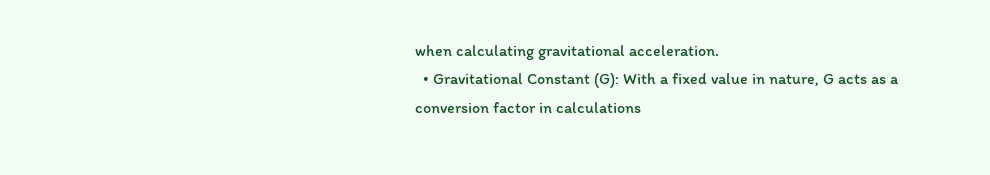when calculating gravitational acceleration.
  • Gravitational Constant (G): With a fixed value in nature, G acts as a conversion factor in calculations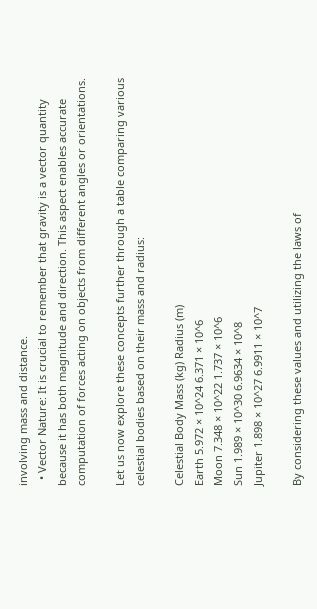involving mass and distance.
  • Vector Nature: It is crucial to remember that gravity is a vector quantity because it has both magnitude and direction. This aspect enables accurate computation of forces acting on objects from different angles or orientations.

Let us now explore these concepts further through a table comparing various celestial bodies based on their mass and radius:

Celestial Body Mass (kg) Radius (m)
Earth 5.972 × 10^24 6.371 × 10^6
Moon 7.348 × 10^22 1.737 × 10^6
Sun 1.989 × 10^30 6.9634 × 10^8
Jupiter 1.898 × 10^27 6.9911 × 10^7

By considering these values and utilizing the laws of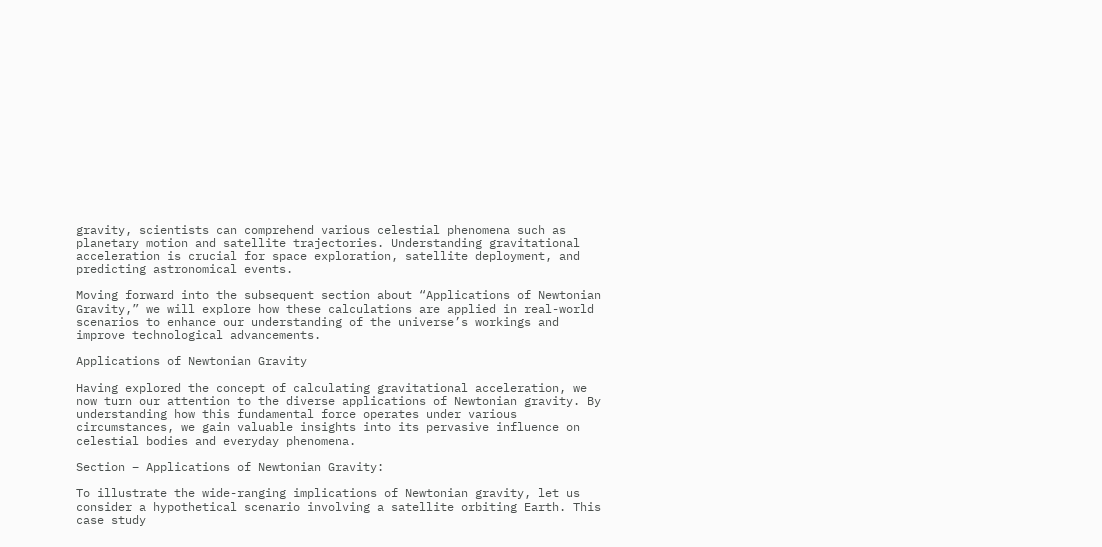gravity, scientists can comprehend various celestial phenomena such as planetary motion and satellite trajectories. Understanding gravitational acceleration is crucial for space exploration, satellite deployment, and predicting astronomical events.

Moving forward into the subsequent section about “Applications of Newtonian Gravity,” we will explore how these calculations are applied in real-world scenarios to enhance our understanding of the universe’s workings and improve technological advancements.

Applications of Newtonian Gravity

Having explored the concept of calculating gravitational acceleration, we now turn our attention to the diverse applications of Newtonian gravity. By understanding how this fundamental force operates under various circumstances, we gain valuable insights into its pervasive influence on celestial bodies and everyday phenomena.

Section – Applications of Newtonian Gravity:

To illustrate the wide-ranging implications of Newtonian gravity, let us consider a hypothetical scenario involving a satellite orbiting Earth. This case study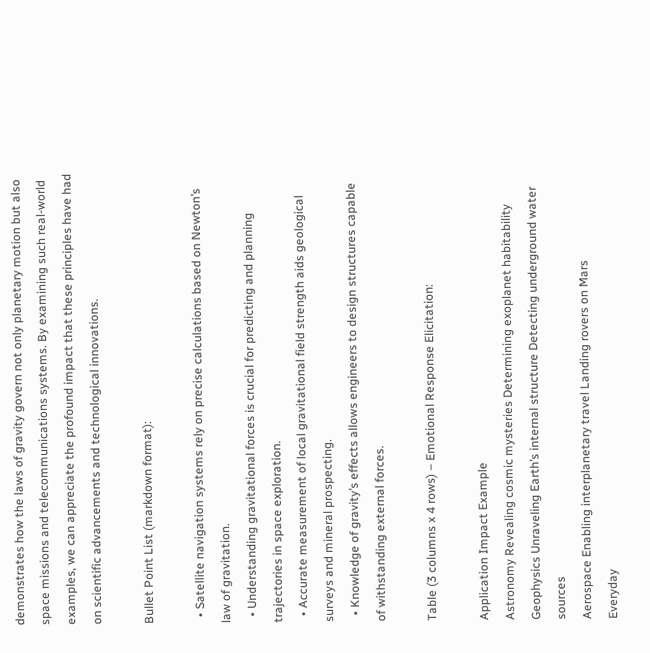demonstrates how the laws of gravity govern not only planetary motion but also space missions and telecommunications systems. By examining such real-world examples, we can appreciate the profound impact that these principles have had on scientific advancements and technological innovations.

Bullet Point List (markdown format):

  • Satellite navigation systems rely on precise calculations based on Newton’s law of gravitation.
  • Understanding gravitational forces is crucial for predicting and planning trajectories in space exploration.
  • Accurate measurement of local gravitational field strength aids geological surveys and mineral prospecting.
  • Knowledge of gravity’s effects allows engineers to design structures capable of withstanding external forces.

Table (3 columns x 4 rows) – Emotional Response Elicitation:

Application Impact Example
Astronomy Revealing cosmic mysteries Determining exoplanet habitability
Geophysics Unraveling Earth’s internal structure Detecting underground water sources
Aerospace Enabling interplanetary travel Landing rovers on Mars
Everyday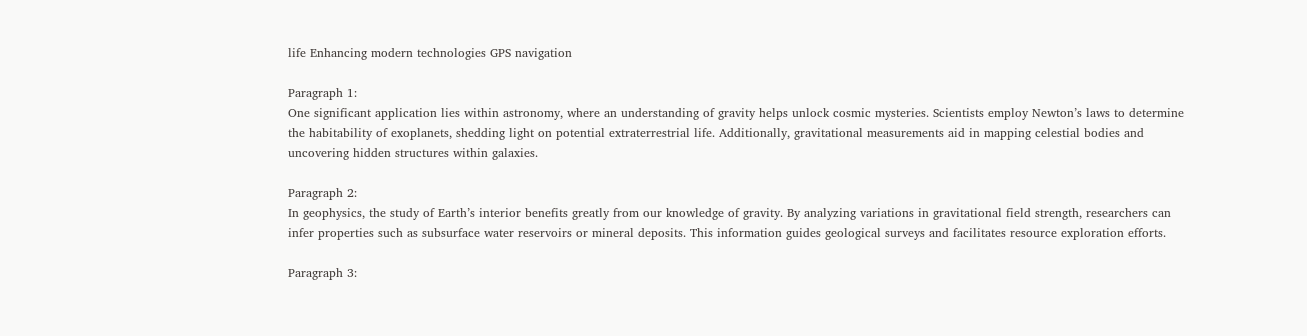life Enhancing modern technologies GPS navigation

Paragraph 1:
One significant application lies within astronomy, where an understanding of gravity helps unlock cosmic mysteries. Scientists employ Newton’s laws to determine the habitability of exoplanets, shedding light on potential extraterrestrial life. Additionally, gravitational measurements aid in mapping celestial bodies and uncovering hidden structures within galaxies.

Paragraph 2:
In geophysics, the study of Earth’s interior benefits greatly from our knowledge of gravity. By analyzing variations in gravitational field strength, researchers can infer properties such as subsurface water reservoirs or mineral deposits. This information guides geological surveys and facilitates resource exploration efforts.

Paragraph 3: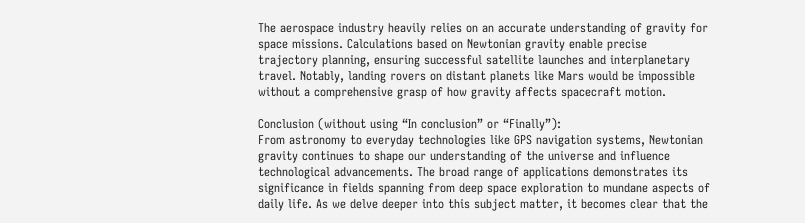The aerospace industry heavily relies on an accurate understanding of gravity for space missions. Calculations based on Newtonian gravity enable precise trajectory planning, ensuring successful satellite launches and interplanetary travel. Notably, landing rovers on distant planets like Mars would be impossible without a comprehensive grasp of how gravity affects spacecraft motion.

Conclusion (without using “In conclusion” or “Finally”):
From astronomy to everyday technologies like GPS navigation systems, Newtonian gravity continues to shape our understanding of the universe and influence technological advancements. The broad range of applications demonstrates its significance in fields spanning from deep space exploration to mundane aspects of daily life. As we delve deeper into this subject matter, it becomes clear that the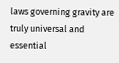laws governing gravity are truly universal and essential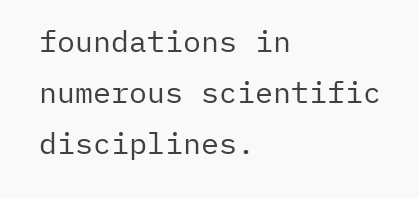foundations in numerous scientific disciplines.